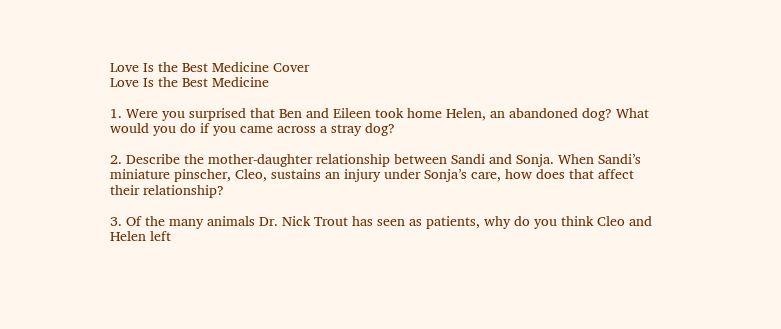Love Is the Best Medicine Cover
Love Is the Best Medicine

1. Were you surprised that Ben and Eileen took home Helen, an abandoned dog? What would you do if you came across a stray dog?

2. Describe the mother-daughter relationship between Sandi and Sonja. When Sandi’s miniature pinscher, Cleo, sustains an injury under Sonja’s care, how does that affect their relationship?

3. Of the many animals Dr. Nick Trout has seen as patients, why do you think Cleo and Helen left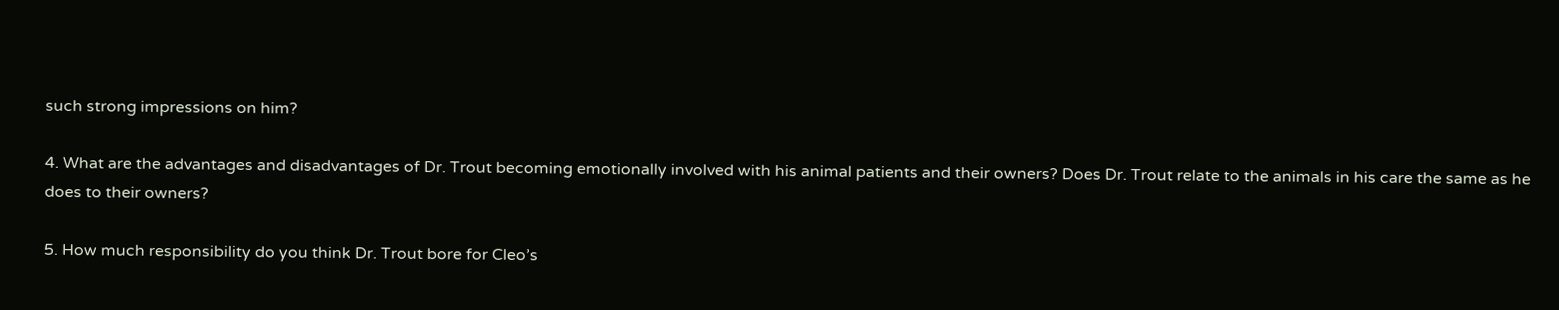such strong impressions on him?

4. What are the advantages and disadvantages of Dr. Trout becoming emotionally involved with his animal patients and their owners? Does Dr. Trout relate to the animals in his care the same as he does to their owners?

5. How much responsibility do you think Dr. Trout bore for Cleo’s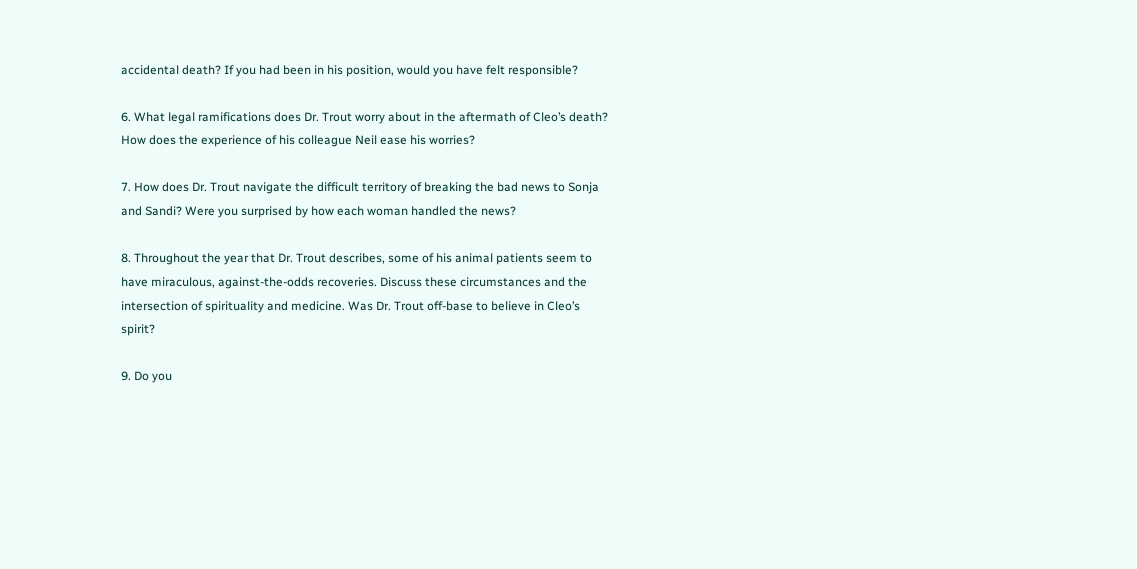accidental death? If you had been in his position, would you have felt responsible?

6. What legal ramifications does Dr. Trout worry about in the aftermath of Cleo’s death? How does the experience of his colleague Neil ease his worries?

7. How does Dr. Trout navigate the difficult territory of breaking the bad news to Sonja and Sandi? Were you surprised by how each woman handled the news?

8. Throughout the year that Dr. Trout describes, some of his animal patients seem to have miraculous, against-the-odds recoveries. Discuss these circumstances and the intersection of spirituality and medicine. Was Dr. Trout off-base to believe in Cleo’s spirit?

9. Do you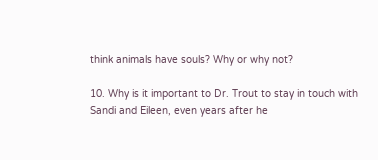think animals have souls? Why or why not?

10. Why is it important to Dr. Trout to stay in touch with Sandi and Eileen, even years after he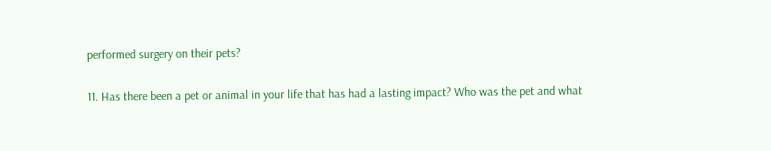performed surgery on their pets?

11. Has there been a pet or animal in your life that has had a lasting impact? Who was the pet and what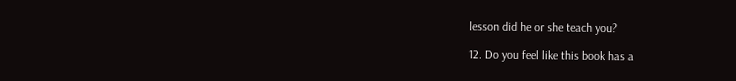lesson did he or she teach you?

12. Do you feel like this book has a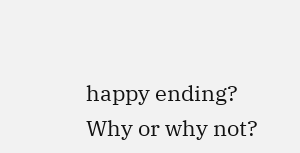happy ending? Why or why not?